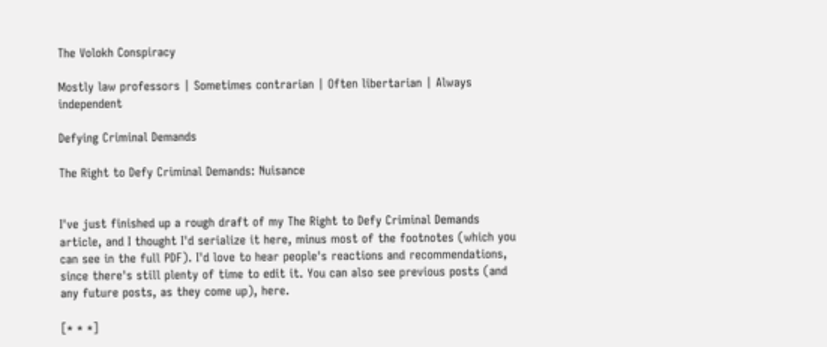The Volokh Conspiracy

Mostly law professors | Sometimes contrarian | Often libertarian | Always independent

Defying Criminal Demands

The Right to Defy Criminal Demands: Nuisance


I've just finished up a rough draft of my The Right to Defy Criminal Demands article, and I thought I'd serialize it here, minus most of the footnotes (which you can see in the full PDF). I'd love to hear people's reactions and recommendations, since there's still plenty of time to edit it. You can also see previous posts (and any future posts, as they come up), here.

[* * *]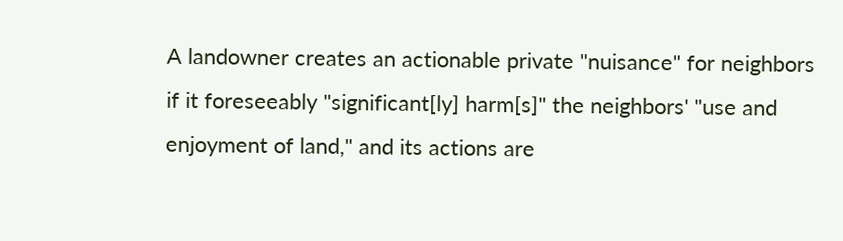A landowner creates an actionable private "nuisance" for neighbors if it foreseeably "significant[ly] harm[s]" the neighbors' "use and enjoyment of land," and its actions are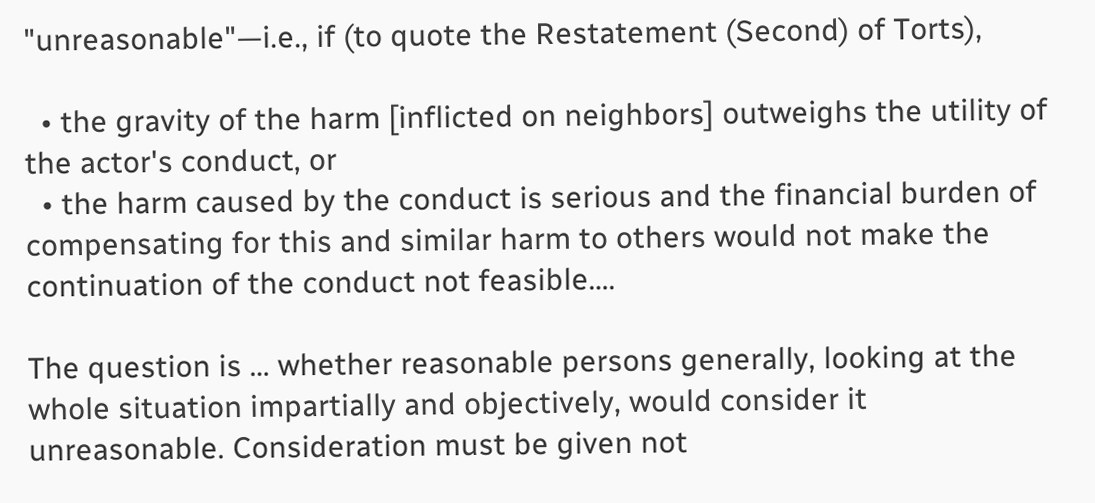"unreasonable"—i.e., if (to quote the Restatement (Second) of Torts),

  • the gravity of the harm [inflicted on neighbors] outweighs the utility of the actor's conduct, or
  • the harm caused by the conduct is serious and the financial burden of compensating for this and similar harm to others would not make the continuation of the conduct not feasible….

The question is … whether reasonable persons generally, looking at the whole situation impartially and objectively, would consider it unreasonable. Consideration must be given not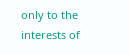only to the interests of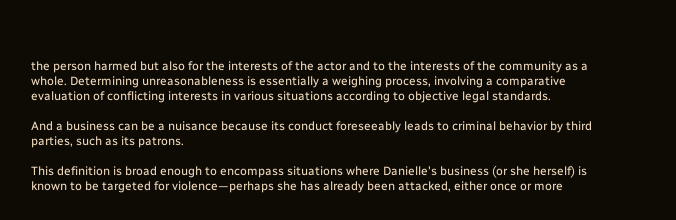the person harmed but also for the interests of the actor and to the interests of the community as a whole. Determining unreasonableness is essentially a weighing process, involving a comparative evaluation of conflicting interests in various situations according to objective legal standards.

And a business can be a nuisance because its conduct foreseeably leads to criminal behavior by third parties, such as its patrons.

This definition is broad enough to encompass situations where Danielle's business (or she herself) is known to be targeted for violence—perhaps she has already been attacked, either once or more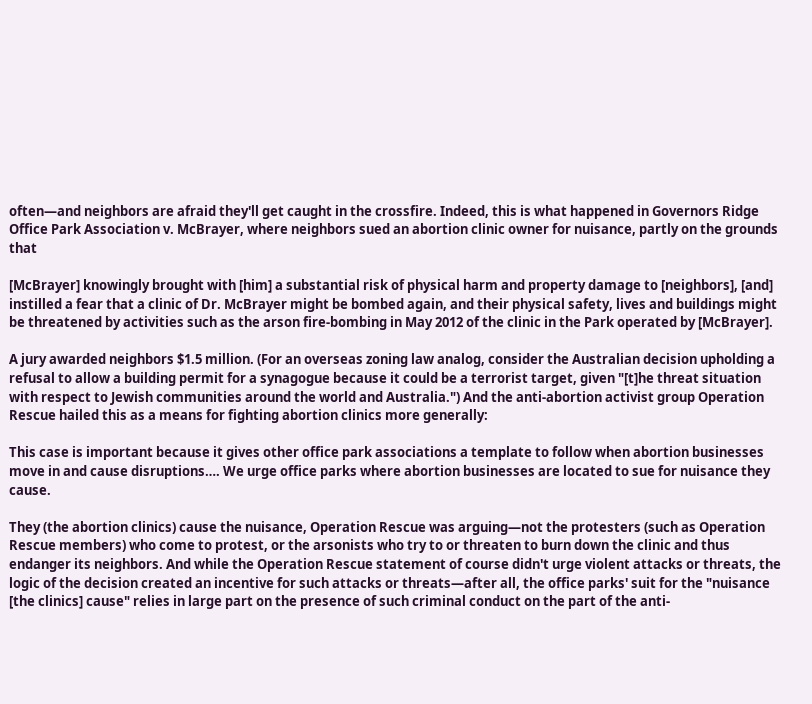often—and neighbors are afraid they'll get caught in the crossfire. Indeed, this is what happened in Governors Ridge Office Park Association v. McBrayer, where neighbors sued an abortion clinic owner for nuisance, partly on the grounds that

[McBrayer] knowingly brought with [him] a substantial risk of physical harm and property damage to [neighbors], [and] instilled a fear that a clinic of Dr. McBrayer might be bombed again, and their physical safety, lives and buildings might be threatened by activities such as the arson fire-bombing in May 2012 of the clinic in the Park operated by [McBrayer].

A jury awarded neighbors $1.5 million. (For an overseas zoning law analog, consider the Australian decision upholding a refusal to allow a building permit for a synagogue because it could be a terrorist target, given "[t]he threat situation with respect to Jewish communities around the world and Australia.") And the anti-abortion activist group Operation Rescue hailed this as a means for fighting abortion clinics more generally:

This case is important because it gives other office park associations a template to follow when abortion businesses move in and cause disruptions…. We urge office parks where abortion businesses are located to sue for nuisance they cause.

They (the abortion clinics) cause the nuisance, Operation Rescue was arguing—not the protesters (such as Operation Rescue members) who come to protest, or the arsonists who try to or threaten to burn down the clinic and thus endanger its neighbors. And while the Operation Rescue statement of course didn't urge violent attacks or threats, the logic of the decision created an incentive for such attacks or threats—after all, the office parks' suit for the "nuisance [the clinics] cause" relies in large part on the presence of such criminal conduct on the part of the anti-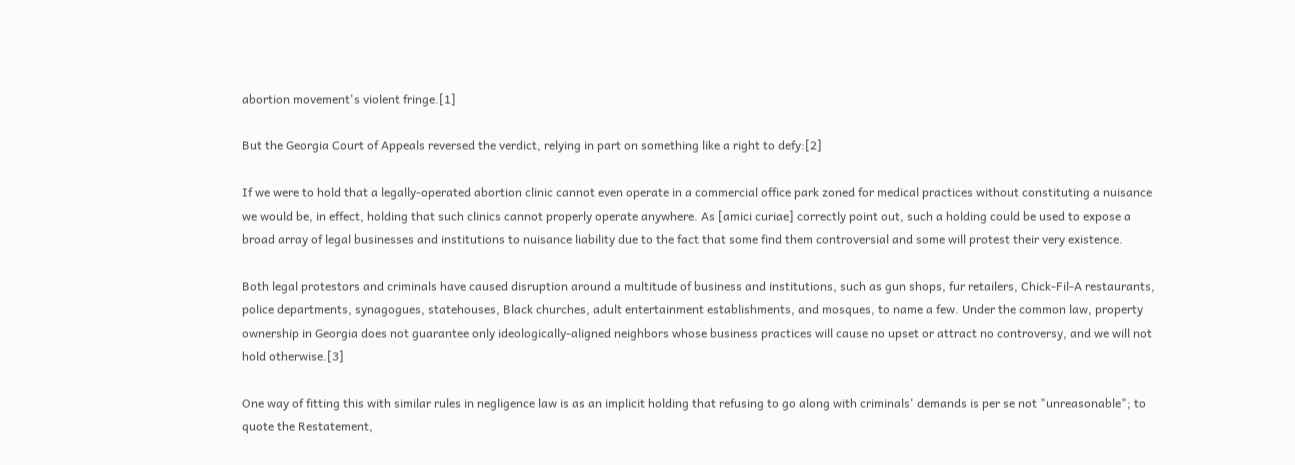abortion movement's violent fringe.[1]

But the Georgia Court of Appeals reversed the verdict, relying in part on something like a right to defy:[2]

If we were to hold that a legally-operated abortion clinic cannot even operate in a commercial office park zoned for medical practices without constituting a nuisance we would be, in effect, holding that such clinics cannot properly operate anywhere. As [amici curiae] correctly point out, such a holding could be used to expose a broad array of legal businesses and institutions to nuisance liability due to the fact that some find them controversial and some will protest their very existence.

Both legal protestors and criminals have caused disruption around a multitude of business and institutions, such as gun shops, fur retailers, Chick-Fil-A restaurants, police departments, synagogues, statehouses, Black churches, adult entertainment establishments, and mosques, to name a few. Under the common law, property ownership in Georgia does not guarantee only ideologically-aligned neighbors whose business practices will cause no upset or attract no controversy, and we will not hold otherwise.[3]

One way of fitting this with similar rules in negligence law is as an implicit holding that refusing to go along with criminals' demands is per se not "unreasonable"; to quote the Restatement,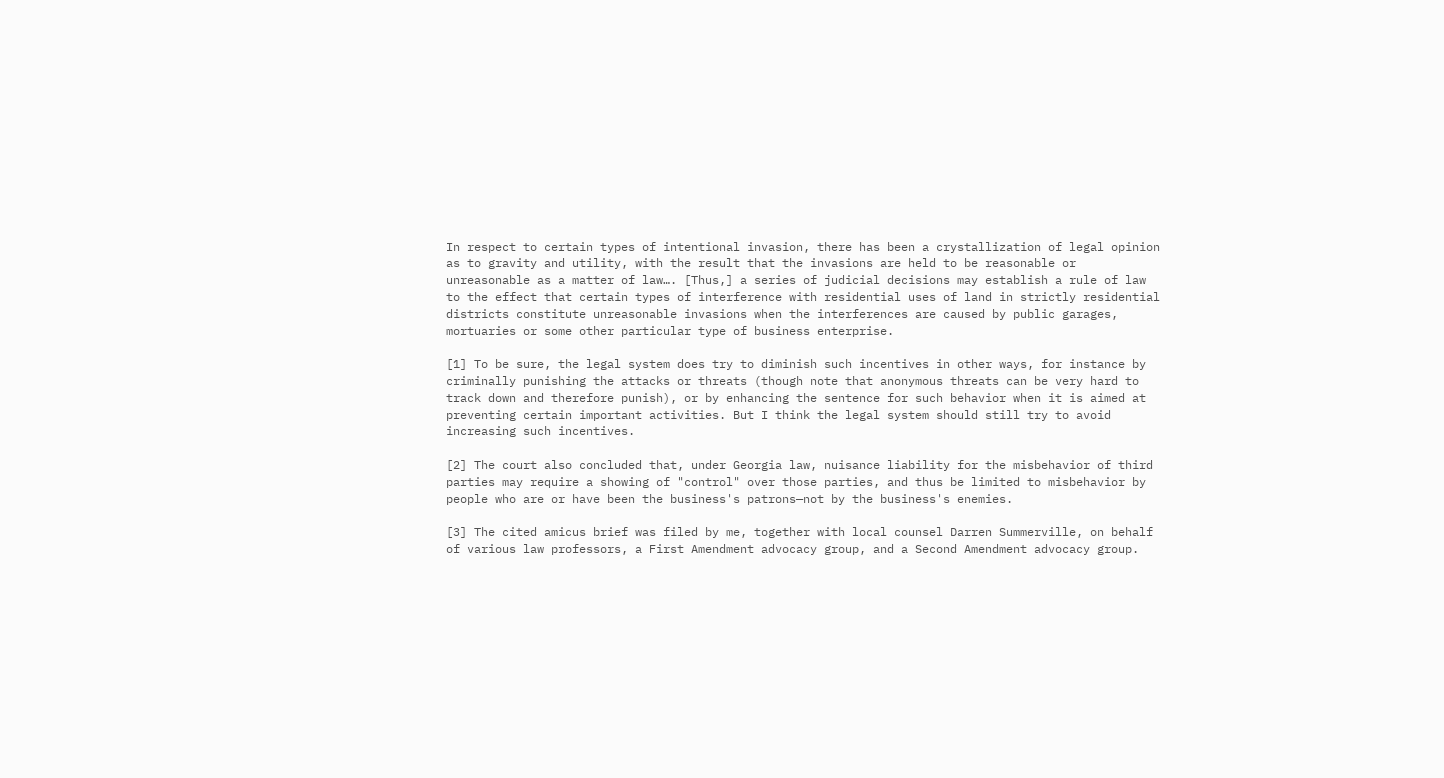In respect to certain types of intentional invasion, there has been a crystallization of legal opinion as to gravity and utility, with the result that the invasions are held to be reasonable or unreasonable as a matter of law…. [Thus,] a series of judicial decisions may establish a rule of law to the effect that certain types of interference with residential uses of land in strictly residential districts constitute unreasonable invasions when the interferences are caused by public garages, mortuaries or some other particular type of business enterprise.

[1] To be sure, the legal system does try to diminish such incentives in other ways, for instance by criminally punishing the attacks or threats (though note that anonymous threats can be very hard to track down and therefore punish), or by enhancing the sentence for such behavior when it is aimed at preventing certain important activities. But I think the legal system should still try to avoid increasing such incentives.

[2] The court also concluded that, under Georgia law, nuisance liability for the misbehavior of third parties may require a showing of "control" over those parties, and thus be limited to misbehavior by people who are or have been the business's patrons—not by the business's enemies.

[3] The cited amicus brief was filed by me, together with local counsel Darren Summerville, on behalf of various law professors, a First Amendment advocacy group, and a Second Amendment advocacy group.